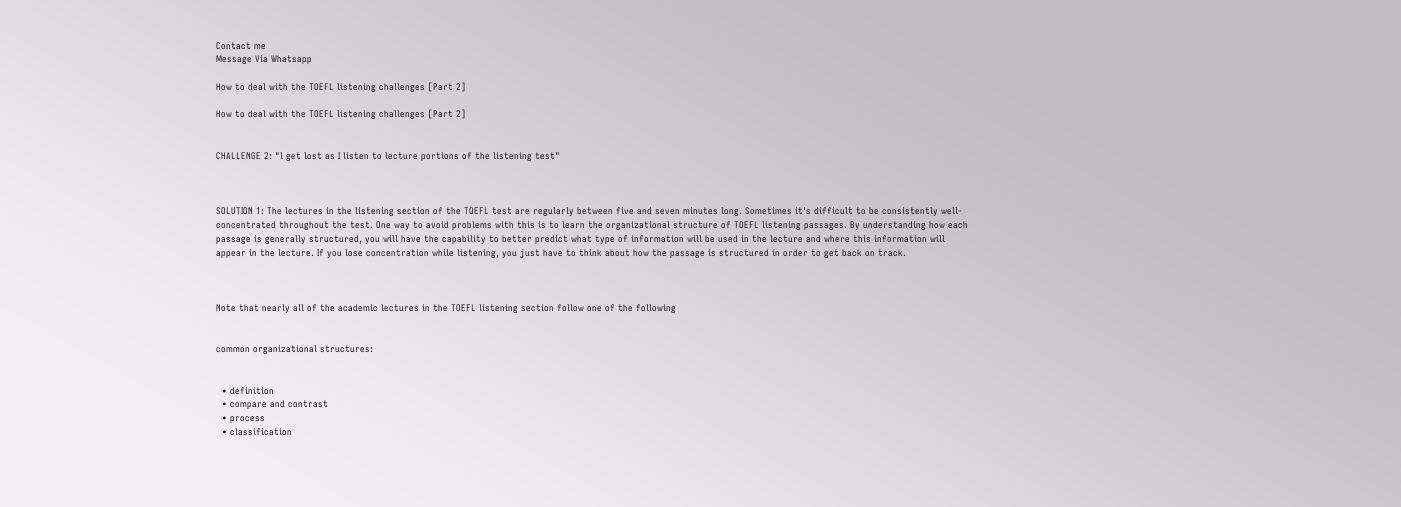Contact me
Message Via Whatsapp

How to deal with the TOEFL listening challenges [Part 2]

How to deal with the TOEFL listening challenges [Part 2]


CHALLENGE 2: "l get lost as I listen to lecture portions of the listening test"



SOLUTION 1: The lectures in the listening section of the TOEFL test are regularly between five and seven minutes long. Sometimes it's difficult to be consistently well-concentrated throughout the test. One way to avoid problems with this is to learn the organizational structure of TOEFL listening passages. By understanding how each passage is generally structured, you will have the capability to better predict what type of information will be used in the lecture and where this information will appear in the lecture. If you lose concentration while listening, you just have to think about how the passage is structured in order to get back on track.



Note that nearly all of the academic lectures in the TOEFL listening section follow one of the following


common organizational structures:


  • definition
  • compare and contrast
  • process
  • classification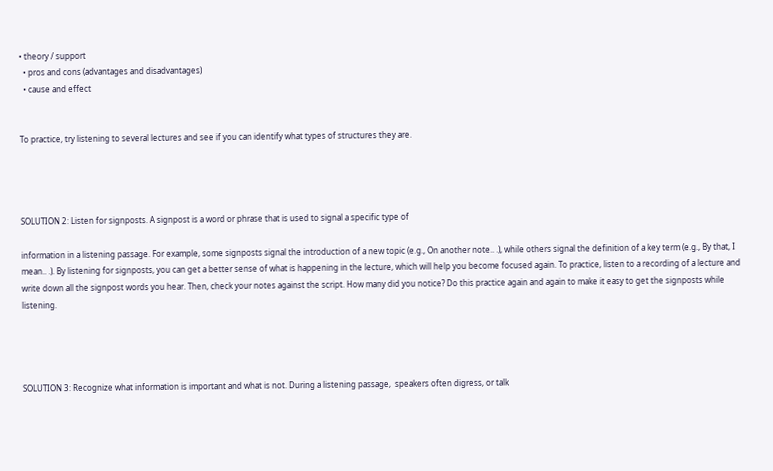• theory / support
  • pros and cons (advantages and disadvantages)
  • cause and effect


To practice, try listening to several lectures and see if you can identify what types of structures they are.




SOLUTION 2: Listen for signposts. A signpost is a word or phrase that is used to signal a specific type of

information in a listening passage. For example, some signposts signal the introduction of a new topic (e.g., On another note.. .), while others signal the definition of a key term (e.g., By that, I mean.. .). By listening for signposts, you can get a better sense of what is happening in the lecture, which will help you become focused again. To practice, listen to a recording of a lecture and write down all the signpost words you hear. Then, check your notes against the script. How many did you notice? Do this practice again and again to make it easy to get the signposts while listening.




SOLUTION 3: Recognize what information is important and what is not. During a listening passage,  speakers often digress, or talk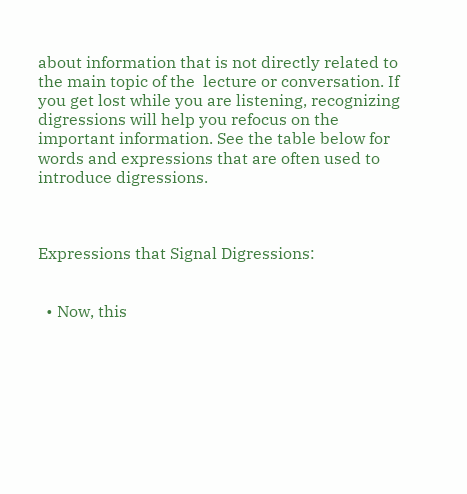about information that is not directly related to the main topic of the  lecture or conversation. If you get lost while you are listening, recognizing digressions will help you refocus on the important information. See the table below for words and expressions that are often used to introduce digressions.



Expressions that Signal Digressions:


  • Now, this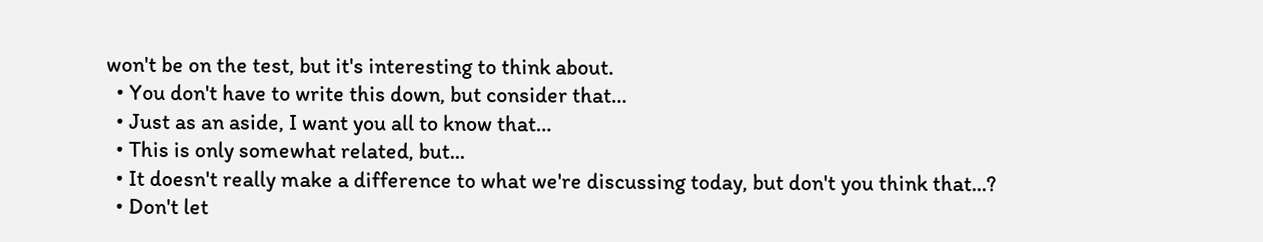won't be on the test, but it's interesting to think about.
  • You don't have to write this down, but consider that…
  • Just as an aside, I want you all to know that…
  • This is only somewhat related, but...
  • It doesn't really make a difference to what we're discussing today, but don't you think that...?
  • Don't let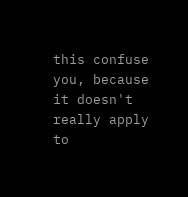this confuse you, because it doesn't really apply to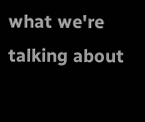what we're talking about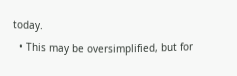today.
  • This may be oversimplified, but for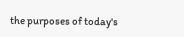the purposes of today's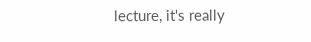lecture, it's really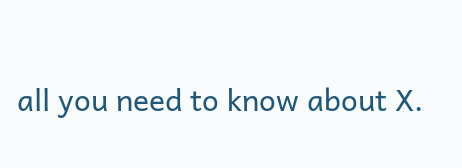all you need to know about X.